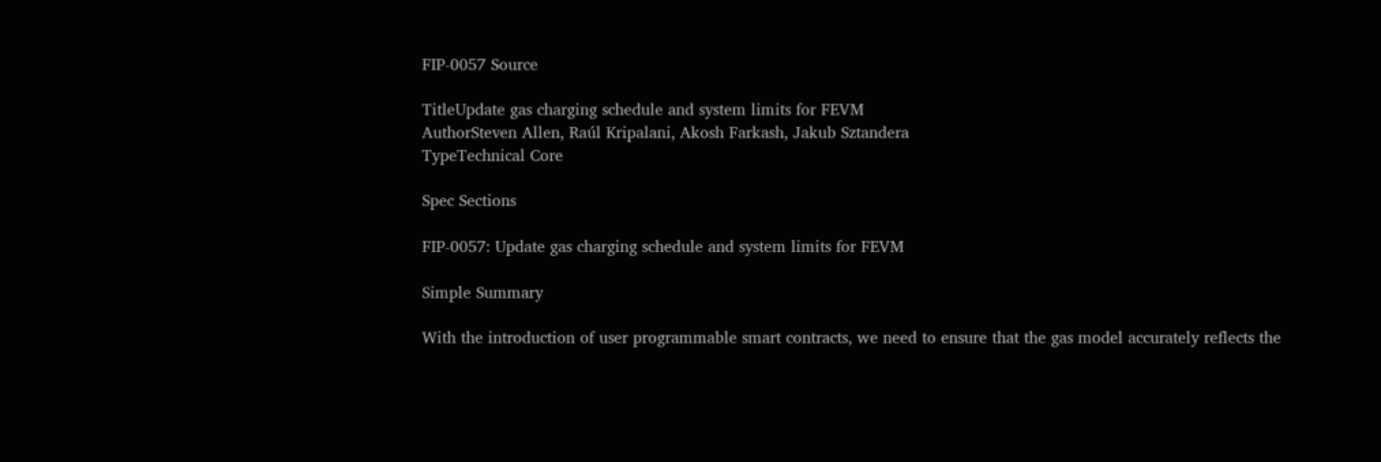FIP-0057 Source

TitleUpdate gas charging schedule and system limits for FEVM
AuthorSteven Allen, Raúl Kripalani, Akosh Farkash, Jakub Sztandera
TypeTechnical Core

Spec Sections

FIP-0057: Update gas charging schedule and system limits for FEVM

Simple Summary

With the introduction of user programmable smart contracts, we need to ensure that the gas model accurately reflects the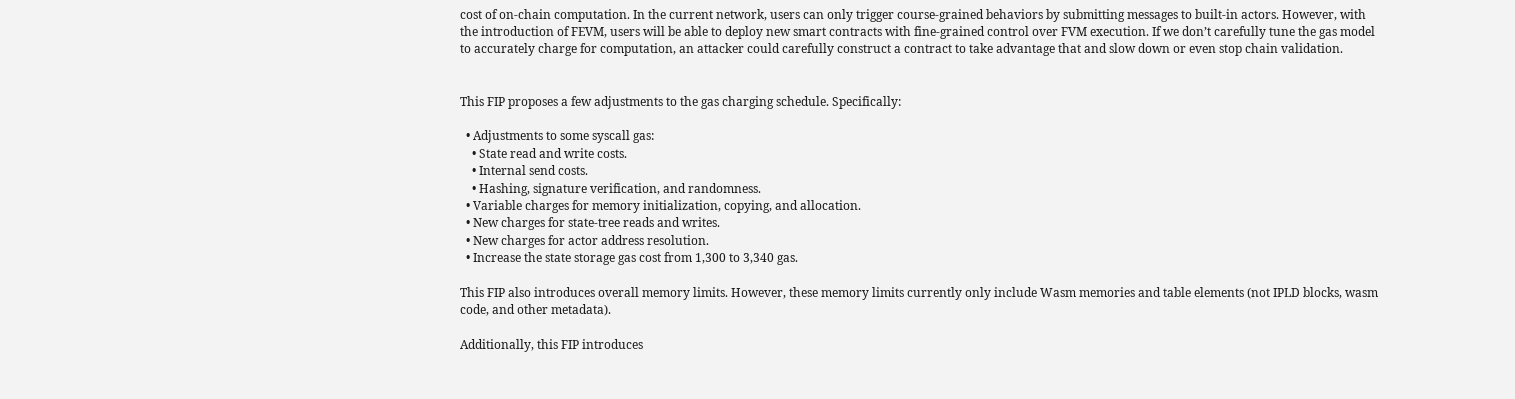cost of on-chain computation. In the current network, users can only trigger course-grained behaviors by submitting messages to built-in actors. However, with the introduction of FEVM, users will be able to deploy new smart contracts with fine-grained control over FVM execution. If we don’t carefully tune the gas model to accurately charge for computation, an attacker could carefully construct a contract to take advantage that and slow down or even stop chain validation.


This FIP proposes a few adjustments to the gas charging schedule. Specifically:

  • Adjustments to some syscall gas:
    • State read and write costs.
    • Internal send costs.
    • Hashing, signature verification, and randomness.
  • Variable charges for memory initialization, copying, and allocation.
  • New charges for state-tree reads and writes.
  • New charges for actor address resolution.
  • Increase the state storage gas cost from 1,300 to 3,340 gas.

This FIP also introduces overall memory limits. However, these memory limits currently only include Wasm memories and table elements (not IPLD blocks, wasm code, and other metadata).

Additionally, this FIP introduces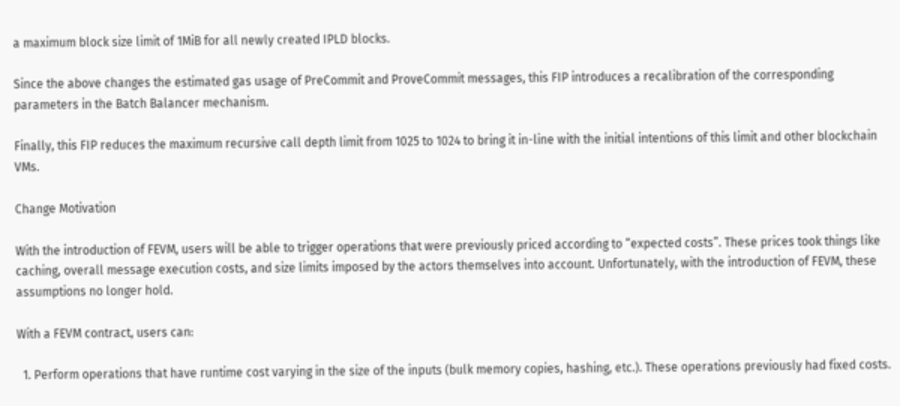a maximum block size limit of 1MiB for all newly created IPLD blocks.

Since the above changes the estimated gas usage of PreCommit and ProveCommit messages, this FIP introduces a recalibration of the corresponding parameters in the Batch Balancer mechanism.

Finally, this FIP reduces the maximum recursive call depth limit from 1025 to 1024 to bring it in-line with the initial intentions of this limit and other blockchain VMs.

Change Motivation

With the introduction of FEVM, users will be able to trigger operations that were previously priced according to “expected costs”. These prices took things like caching, overall message execution costs, and size limits imposed by the actors themselves into account. Unfortunately, with the introduction of FEVM, these assumptions no longer hold.

With a FEVM contract, users can:

  1. Perform operations that have runtime cost varying in the size of the inputs (bulk memory copies, hashing, etc.). These operations previously had fixed costs.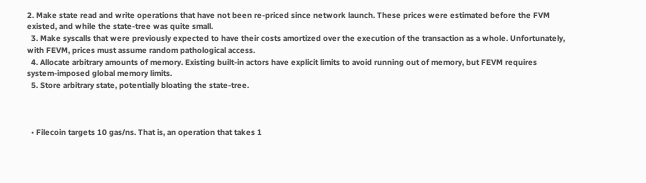2. Make state read and write operations that have not been re-priced since network launch. These prices were estimated before the FVM existed, and while the state-tree was quite small.
  3. Make syscalls that were previously expected to have their costs amortized over the execution of the transaction as a whole. Unfortunately, with FEVM, prices must assume random pathological access.
  4. Allocate arbitrary amounts of memory. Existing built-in actors have explicit limits to avoid running out of memory, but FEVM requires system-imposed global memory limits.
  5. Store arbitrary state, potentially bloating the state-tree.



  • Filecoin targets 10 gas/ns. That is, an operation that takes 1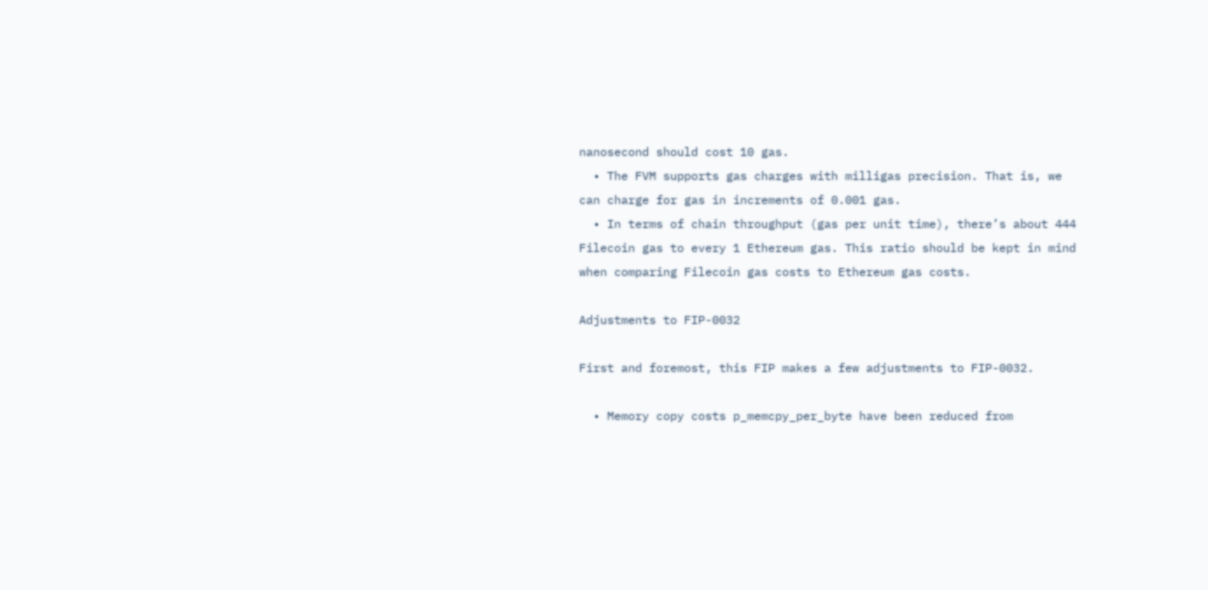nanosecond should cost 10 gas.
  • The FVM supports gas charges with milligas precision. That is, we can charge for gas in increments of 0.001 gas.
  • In terms of chain throughput (gas per unit time), there’s about 444 Filecoin gas to every 1 Ethereum gas. This ratio should be kept in mind when comparing Filecoin gas costs to Ethereum gas costs.

Adjustments to FIP-0032

First and foremost, this FIP makes a few adjustments to FIP-0032.

  • Memory copy costs p_memcpy_per_byte have been reduced from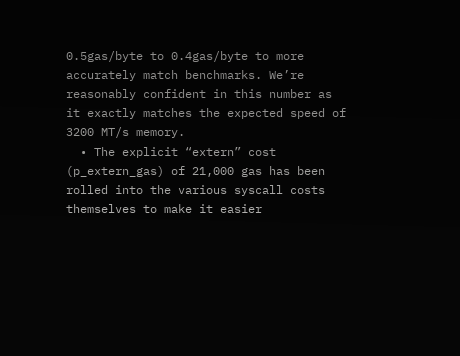0.5gas/byte to 0.4gas/byte to more accurately match benchmarks. We’re reasonably confident in this number as it exactly matches the expected speed of 3200 MT/s memory.
  • The explicit “extern” cost (p_extern_gas) of 21,000 gas has been rolled into the various syscall costs themselves to make it easier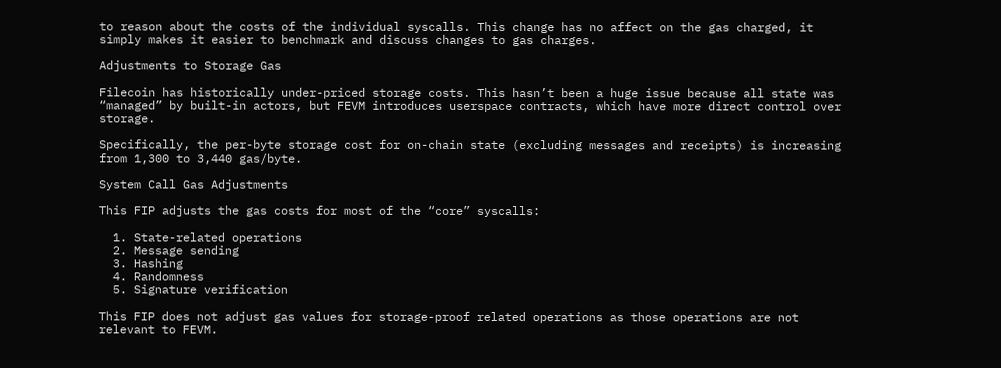to reason about the costs of the individual syscalls. This change has no affect on the gas charged, it simply makes it easier to benchmark and discuss changes to gas charges.

Adjustments to Storage Gas

Filecoin has historically under-priced storage costs. This hasn’t been a huge issue because all state was “managed” by built-in actors, but FEVM introduces userspace contracts, which have more direct control over storage.

Specifically, the per-byte storage cost for on-chain state (excluding messages and receipts) is increasing from 1,300 to 3,440 gas/byte.

System Call Gas Adjustments

This FIP adjusts the gas costs for most of the “core” syscalls:

  1. State-related operations
  2. Message sending
  3. Hashing
  4. Randomness
  5. Signature verification

This FIP does not adjust gas values for storage-proof related operations as those operations are not relevant to FEVM.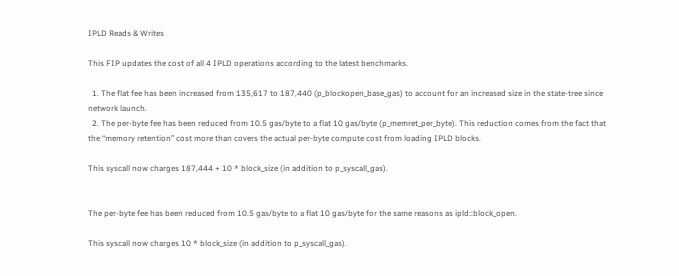IPLD Reads & Writes

This FIP updates the cost of all 4 IPLD operations according to the latest benchmarks.

  1. The flat fee has been increased from 135,617 to 187,440 (p_blockopen_base_gas) to account for an increased size in the state-tree since network launch.
  2. The per-byte fee has been reduced from 10.5 gas/byte to a flat 10 gas/byte (p_memret_per_byte). This reduction comes from the fact that the “memory retention” cost more than covers the actual per-byte compute cost from loading IPLD blocks.

This syscall now charges 187,444 + 10 * block_size (in addition to p_syscall_gas).


The per-byte fee has been reduced from 10.5 gas/byte to a flat 10 gas/byte for the same reasons as ipld::block_open.

This syscall now charges 10 * block_size (in addition to p_syscall_gas).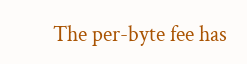The per-byte fee has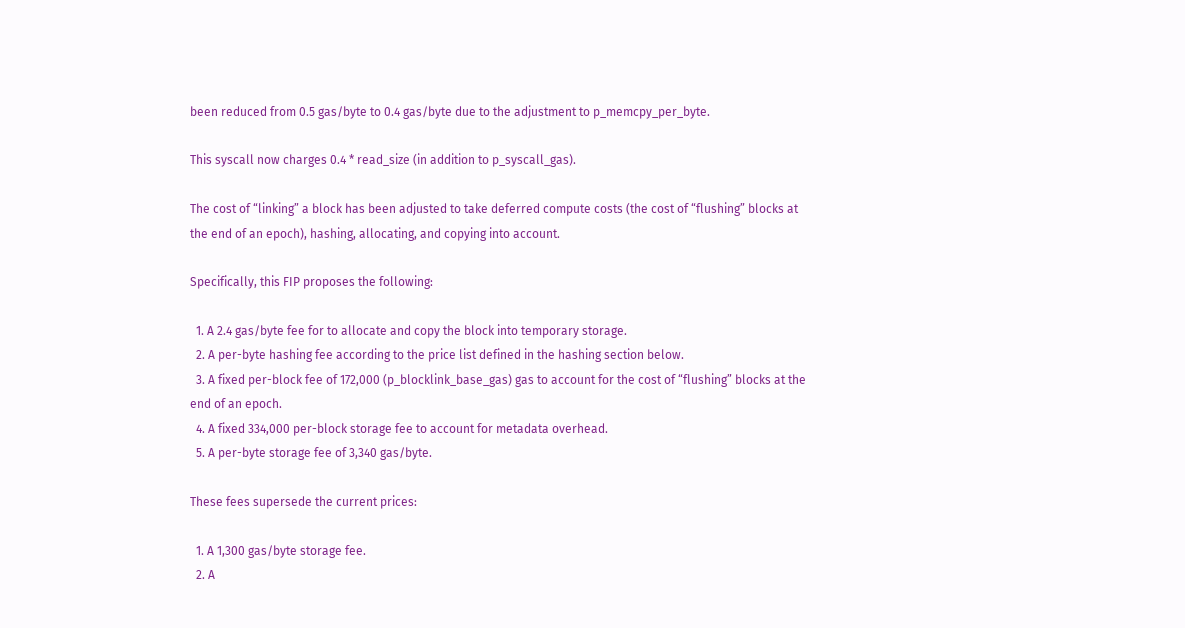been reduced from 0.5 gas/byte to 0.4 gas/byte due to the adjustment to p_memcpy_per_byte.

This syscall now charges 0.4 * read_size (in addition to p_syscall_gas).

The cost of “linking” a block has been adjusted to take deferred compute costs (the cost of “flushing” blocks at the end of an epoch), hashing, allocating, and copying into account.

Specifically, this FIP proposes the following:

  1. A 2.4 gas/byte fee for to allocate and copy the block into temporary storage.
  2. A per-byte hashing fee according to the price list defined in the hashing section below.
  3. A fixed per-block fee of 172,000 (p_blocklink_base_gas) gas to account for the cost of “flushing” blocks at the end of an epoch.
  4. A fixed 334,000 per-block storage fee to account for metadata overhead.
  5. A per-byte storage fee of 3,340 gas/byte.

These fees supersede the current prices:

  1. A 1,300 gas/byte storage fee.
  2. A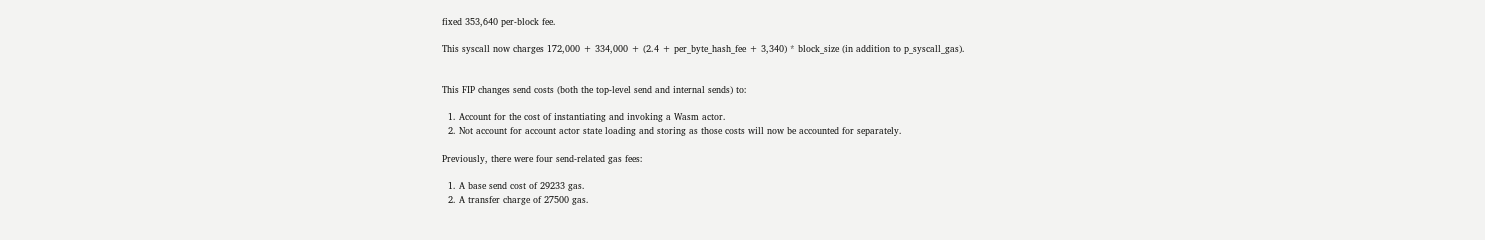fixed 353,640 per-block fee.

This syscall now charges 172,000 + 334,000 + (2.4 + per_byte_hash_fee + 3,340) * block_size (in addition to p_syscall_gas).


This FIP changes send costs (both the top-level send and internal sends) to:

  1. Account for the cost of instantiating and invoking a Wasm actor.
  2. Not account for account actor state loading and storing as those costs will now be accounted for separately.

Previously, there were four send-related gas fees:

  1. A base send cost of 29233 gas.
  2. A transfer charge of 27500 gas.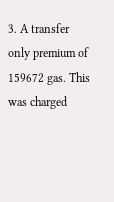3. A transfer only premium of 159672 gas. This was charged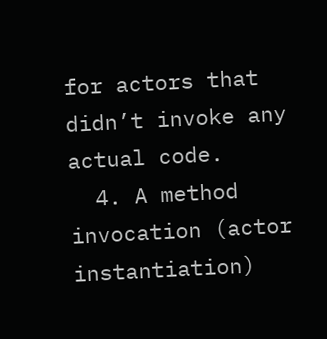for actors that didn’t invoke any actual code.
  4. A method invocation (actor instantiation)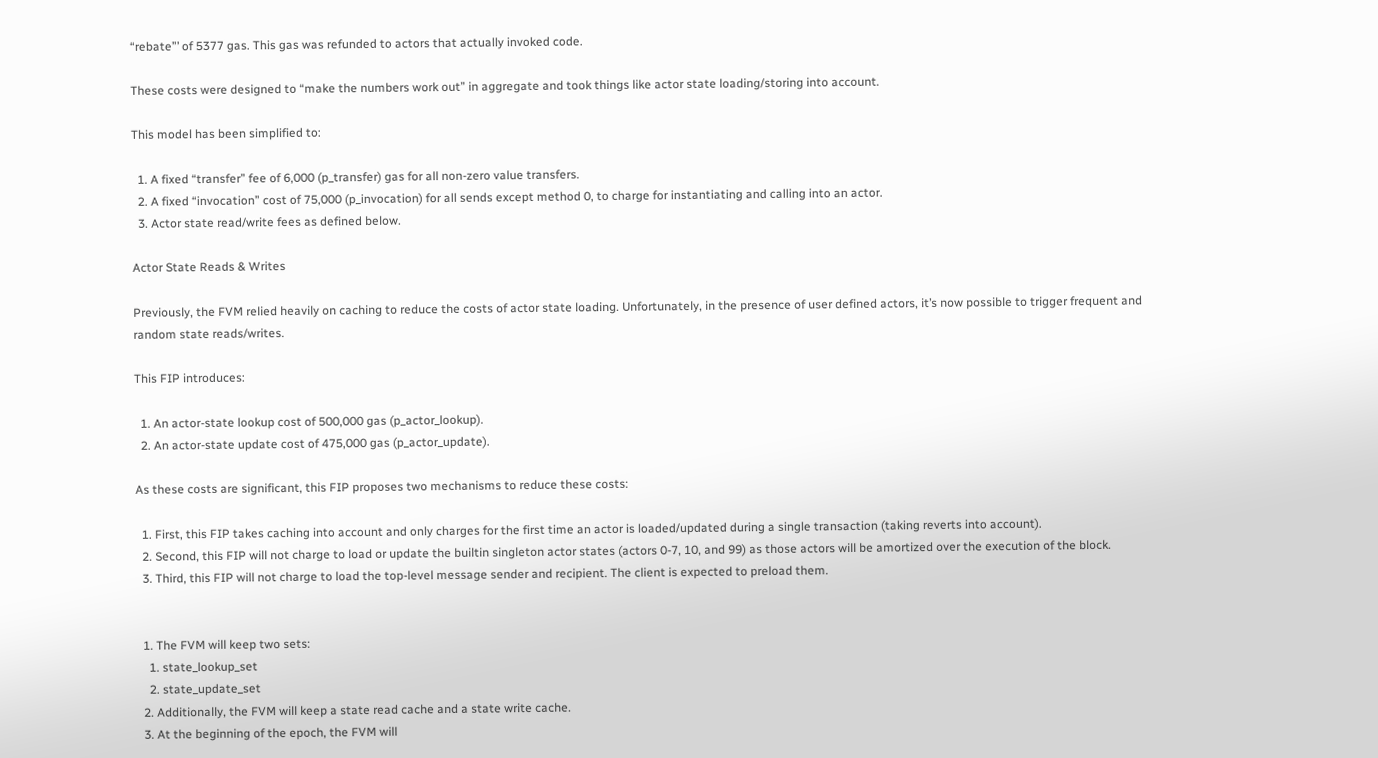“rebate”’ of 5377 gas. This gas was refunded to actors that actually invoked code.

These costs were designed to “make the numbers work out” in aggregate and took things like actor state loading/storing into account.

This model has been simplified to:

  1. A fixed “transfer” fee of 6,000 (p_transfer) gas for all non-zero value transfers.
  2. A fixed “invocation” cost of 75,000 (p_invocation) for all sends except method 0, to charge for instantiating and calling into an actor.
  3. Actor state read/write fees as defined below.

Actor State Reads & Writes

Previously, the FVM relied heavily on caching to reduce the costs of actor state loading. Unfortunately, in the presence of user defined actors, it’s now possible to trigger frequent and random state reads/writes.

This FIP introduces:

  1. An actor-state lookup cost of 500,000 gas (p_actor_lookup).
  2. An actor-state update cost of 475,000 gas (p_actor_update).

As these costs are significant, this FIP proposes two mechanisms to reduce these costs:

  1. First, this FIP takes caching into account and only charges for the first time an actor is loaded/updated during a single transaction (taking reverts into account).
  2. Second, this FIP will not charge to load or update the builtin singleton actor states (actors 0-7, 10, and 99) as those actors will be amortized over the execution of the block.
  3. Third, this FIP will not charge to load the top-level message sender and recipient. The client is expected to preload them.


  1. The FVM will keep two sets:
    1. state_lookup_set
    2. state_update_set
  2. Additionally, the FVM will keep a state read cache and a state write cache.
  3. At the beginning of the epoch, the FVM will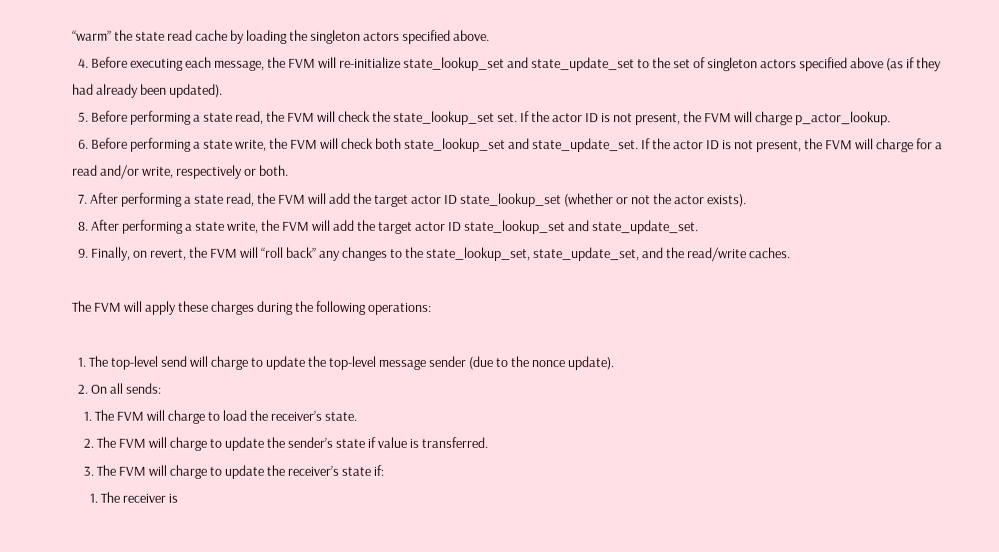“warm” the state read cache by loading the singleton actors specified above.
  4. Before executing each message, the FVM will re-initialize state_lookup_set and state_update_set to the set of singleton actors specified above (as if they had already been updated).
  5. Before performing a state read, the FVM will check the state_lookup_set set. If the actor ID is not present, the FVM will charge p_actor_lookup.
  6. Before performing a state write, the FVM will check both state_lookup_set and state_update_set. If the actor ID is not present, the FVM will charge for a read and/or write, respectively or both.
  7. After performing a state read, the FVM will add the target actor ID state_lookup_set (whether or not the actor exists).
  8. After performing a state write, the FVM will add the target actor ID state_lookup_set and state_update_set.
  9. Finally, on revert, the FVM will “roll back” any changes to the state_lookup_set, state_update_set, and the read/write caches.

The FVM will apply these charges during the following operations:

  1. The top-level send will charge to update the top-level message sender (due to the nonce update).
  2. On all sends:
    1. The FVM will charge to load the receiver’s state.
    2. The FVM will charge to update the sender’s state if value is transferred.
    3. The FVM will charge to update the receiver’s state if:
      1. The receiver is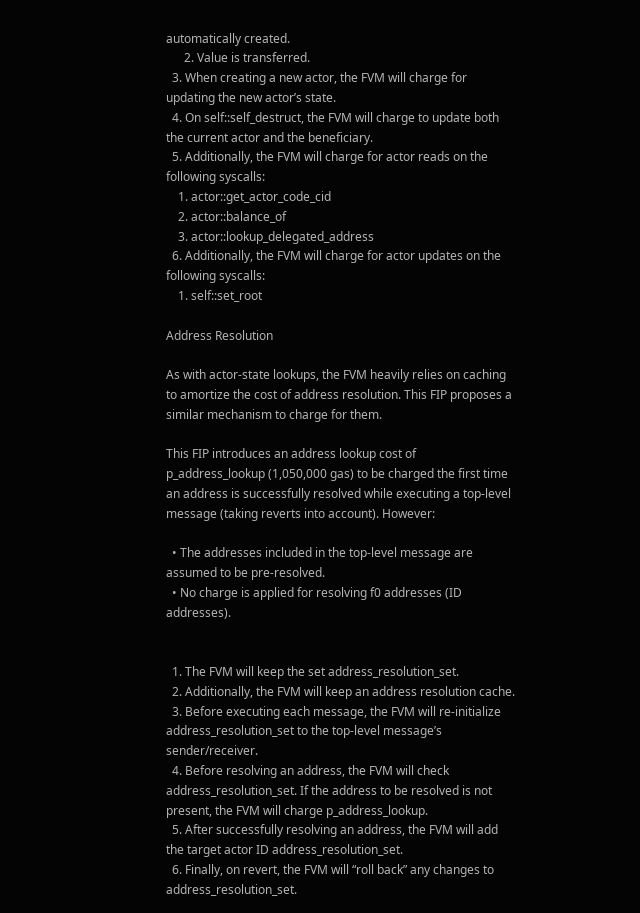automatically created.
      2. Value is transferred.
  3. When creating a new actor, the FVM will charge for updating the new actor’s state.
  4. On self::self_destruct, the FVM will charge to update both the current actor and the beneficiary.
  5. Additionally, the FVM will charge for actor reads on the following syscalls:
    1. actor::get_actor_code_cid
    2. actor::balance_of
    3. actor::lookup_delegated_address
  6. Additionally, the FVM will charge for actor updates on the following syscalls:
    1. self::set_root

Address Resolution

As with actor-state lookups, the FVM heavily relies on caching to amortize the cost of address resolution. This FIP proposes a similar mechanism to charge for them.

This FIP introduces an address lookup cost of p_address_lookup (1,050,000 gas) to be charged the first time an address is successfully resolved while executing a top-level message (taking reverts into account). However:

  • The addresses included in the top-level message are assumed to be pre-resolved.
  • No charge is applied for resolving f0 addresses (ID addresses).


  1. The FVM will keep the set address_resolution_set.
  2. Additionally, the FVM will keep an address resolution cache.
  3. Before executing each message, the FVM will re-initialize address_resolution_set to the top-level message’s sender/receiver.
  4. Before resolving an address, the FVM will check address_resolution_set. If the address to be resolved is not present, the FVM will charge p_address_lookup.
  5. After successfully resolving an address, the FVM will add the target actor ID address_resolution_set.
  6. Finally, on revert, the FVM will “roll back” any changes to address_resolution_set.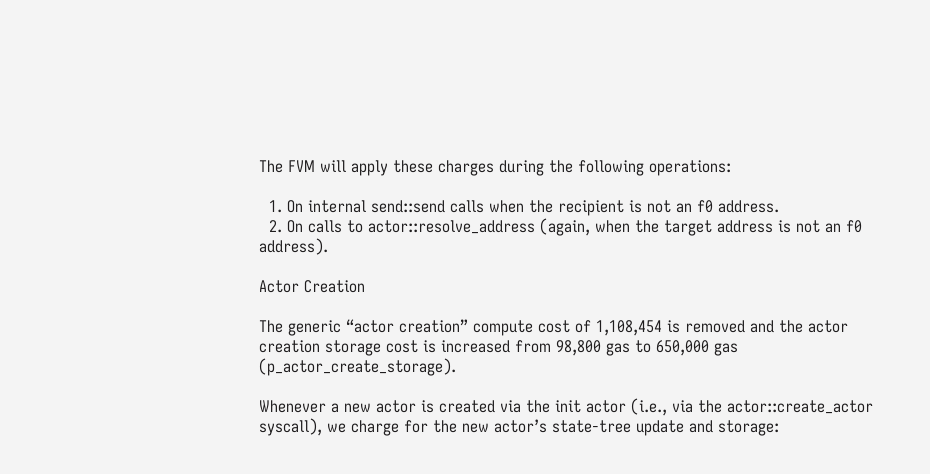The FVM will apply these charges during the following operations:

  1. On internal send::send calls when the recipient is not an f0 address.
  2. On calls to actor::resolve_address (again, when the target address is not an f0 address).

Actor Creation

The generic “actor creation” compute cost of 1,108,454 is removed and the actor creation storage cost is increased from 98,800 gas to 650,000 gas (p_actor_create_storage).

Whenever a new actor is created via the init actor (i.e., via the actor::create_actor syscall), we charge for the new actor’s state-tree update and storage: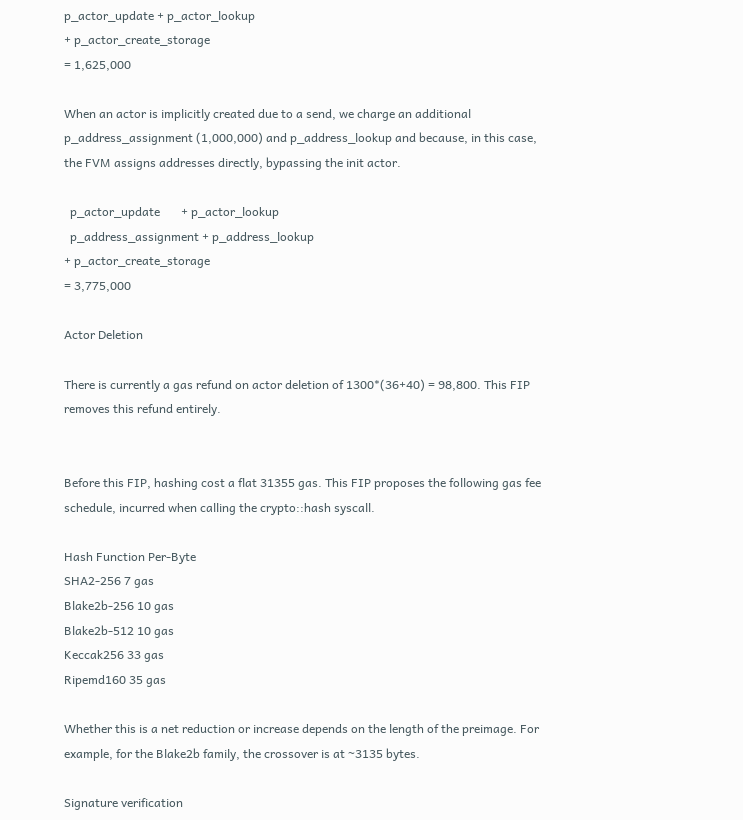p_actor_update + p_actor_lookup
+ p_actor_create_storage
= 1,625,000

When an actor is implicitly created due to a send, we charge an additional p_address_assignment (1,000,000) and p_address_lookup and because, in this case, the FVM assigns addresses directly, bypassing the init actor.

  p_actor_update       + p_actor_lookup
  p_address_assignment + p_address_lookup
+ p_actor_create_storage
= 3,775,000

Actor Deletion

There is currently a gas refund on actor deletion of 1300*(36+40) = 98,800. This FIP removes this refund entirely.


Before this FIP, hashing cost a flat 31355 gas. This FIP proposes the following gas fee schedule, incurred when calling the crypto::hash syscall.

Hash Function Per-Byte
SHA2-256 7 gas
Blake2b-256 10 gas
Blake2b-512 10 gas
Keccak256 33 gas
Ripemd160 35 gas

Whether this is a net reduction or increase depends on the length of the preimage. For example, for the Blake2b family, the crossover is at ~3135 bytes.

Signature verification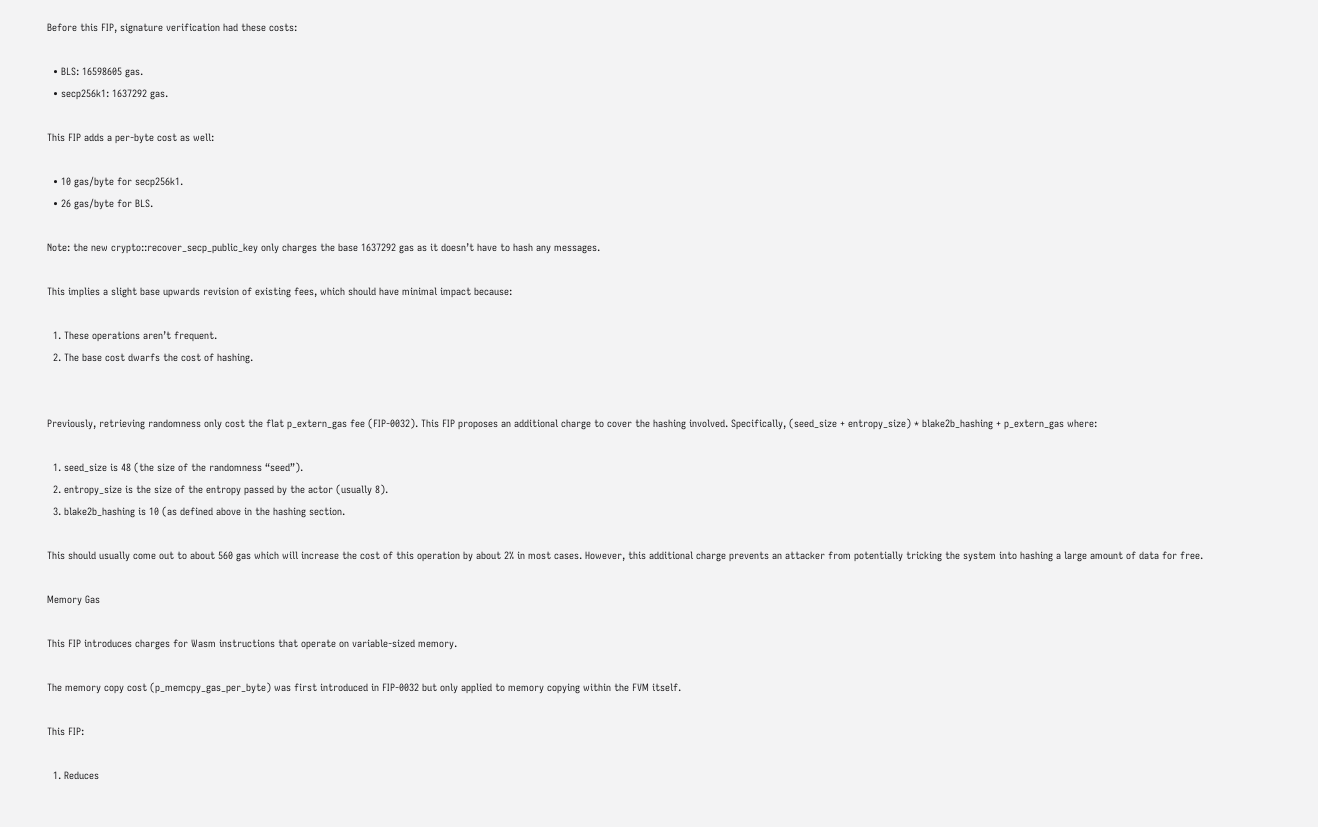Before this FIP, signature verification had these costs:

  • BLS: 16598605 gas.
  • secp256k1: 1637292 gas.

This FIP adds a per-byte cost as well:

  • 10 gas/byte for secp256k1.
  • 26 gas/byte for BLS.

Note: the new crypto::recover_secp_public_key only charges the base 1637292 gas as it doesn’t have to hash any messages.

This implies a slight base upwards revision of existing fees, which should have minimal impact because:

  1. These operations aren’t frequent.
  2. The base cost dwarfs the cost of hashing.


Previously, retrieving randomness only cost the flat p_extern_gas fee (FIP-0032). This FIP proposes an additional charge to cover the hashing involved. Specifically, (seed_size + entropy_size) * blake2b_hashing + p_extern_gas where:

  1. seed_size is 48 (the size of the randomness “seed”).
  2. entropy_size is the size of the entropy passed by the actor (usually 8).
  3. blake2b_hashing is 10 (as defined above in the hashing section.

This should usually come out to about 560 gas which will increase the cost of this operation by about 2% in most cases. However, this additional charge prevents an attacker from potentially tricking the system into hashing a large amount of data for free.

Memory Gas

This FIP introduces charges for Wasm instructions that operate on variable-sized memory.

The memory copy cost (p_memcpy_gas_per_byte) was first introduced in FIP-0032 but only applied to memory copying within the FVM itself.

This FIP:

  1. Reduces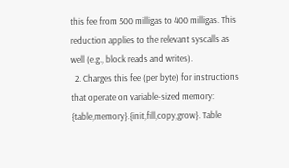this fee from 500 milligas to 400 milligas. This reduction applies to the relevant syscalls as well (e.g., block reads and writes).
  2. Charges this fee (per byte) for instructions that operate on variable-sized memory: {table,memory}.{init,fill,copy,grow}. Table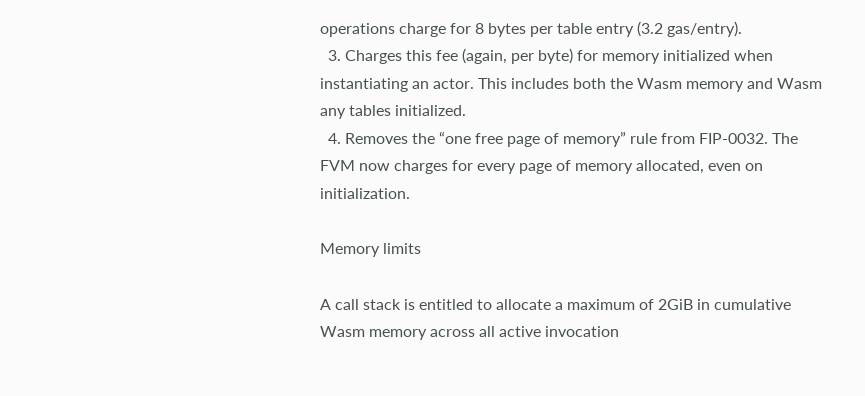operations charge for 8 bytes per table entry (3.2 gas/entry).
  3. Charges this fee (again, per byte) for memory initialized when instantiating an actor. This includes both the Wasm memory and Wasm any tables initialized.
  4. Removes the “one free page of memory” rule from FIP-0032. The FVM now charges for every page of memory allocated, even on initialization.

Memory limits

A call stack is entitled to allocate a maximum of 2GiB in cumulative Wasm memory across all active invocation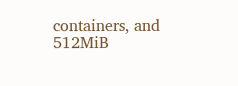containers, and 512MiB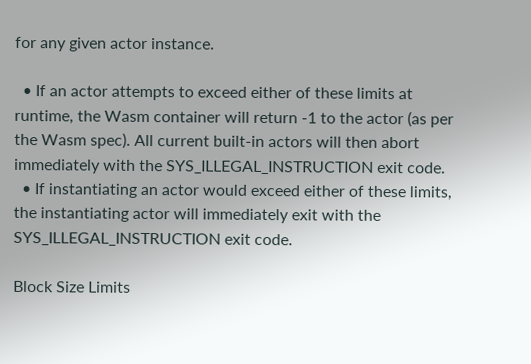for any given actor instance.

  • If an actor attempts to exceed either of these limits at runtime, the Wasm container will return -1 to the actor (as per the Wasm spec). All current built-in actors will then abort immediately with the SYS_ILLEGAL_INSTRUCTION exit code.
  • If instantiating an actor would exceed either of these limits, the instantiating actor will immediately exit with the SYS_ILLEGAL_INSTRUCTION exit code.

Block Size Limits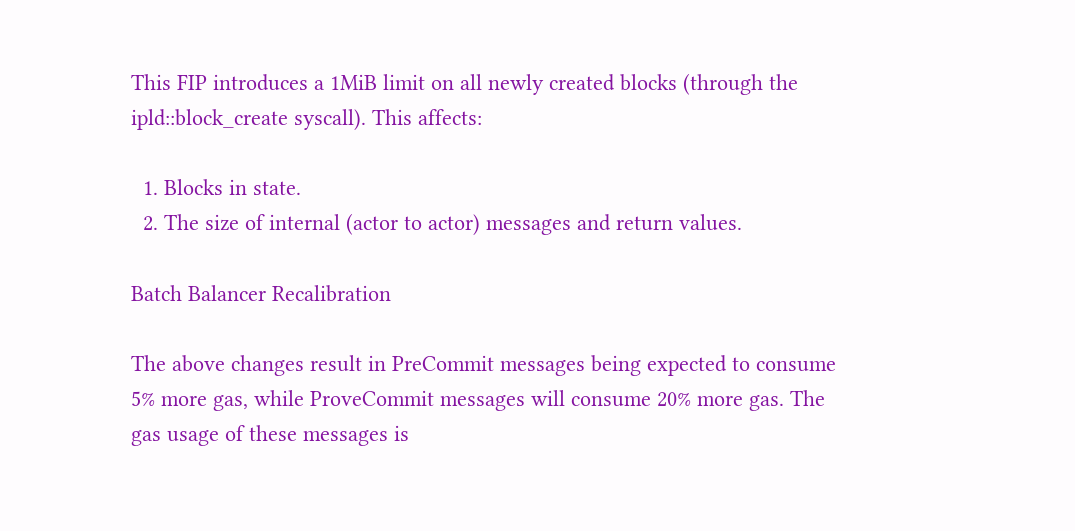This FIP introduces a 1MiB limit on all newly created blocks (through the ipld::block_create syscall). This affects:

  1. Blocks in state.
  2. The size of internal (actor to actor) messages and return values.

Batch Balancer Recalibration

The above changes result in PreCommit messages being expected to consume 5% more gas, while ProveCommit messages will consume 20% more gas. The gas usage of these messages is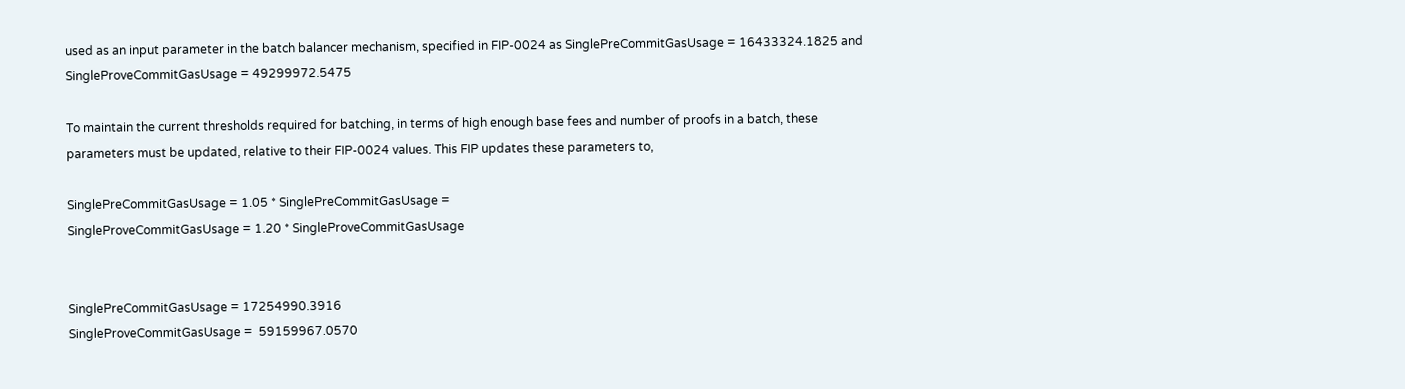used as an input parameter in the batch balancer mechanism, specified in FIP-0024 as SinglePreCommitGasUsage = 16433324.1825 and SingleProveCommitGasUsage = 49299972.5475

To maintain the current thresholds required for batching, in terms of high enough base fees and number of proofs in a batch, these parameters must be updated, relative to their FIP-0024 values. This FIP updates these parameters to,

SinglePreCommitGasUsage = 1.05 * SinglePreCommitGasUsage =
SingleProveCommitGasUsage = 1.20 * SingleProveCommitGasUsage


SinglePreCommitGasUsage = 17254990.3916
SingleProveCommitGasUsage =  59159967.0570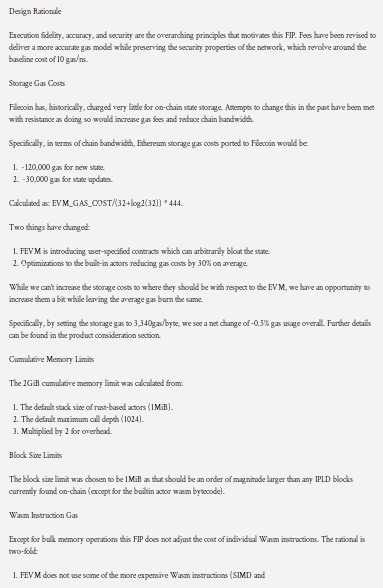Design Rationale

Execution fidelity, accuracy, and security are the overarching principles that motivates this FIP. Fees have been revised to deliver a more accurate gas model while preserving the security properties of the network, which revolve around the baseline cost of 10 gas/ns.

Storage Gas Costs

Filecoin has, historically, charged very little for on-chain state storage. Attempts to change this in the past have been met with resistance as doing so would increase gas fees and reduce chain bandwidth.

Specifically, in terms of chain bandwidth, Ethereum storage gas costs ported to Filecoin would be:

  1. ~120,000 gas for new state.
  2. ~30,000 gas for state updates.

Calculated as: EVM_GAS_COST/(32+log2(32)) * 444.

Two things have changed:

  1. FEVM is introducing user-specified contracts which can arbitrarily bloat the state.
  2. Optimizations to the built-in actors reducing gas costs by 30% on average.

While we can’t increase the storage costs to where they should be with respect to the EVM, we have an opportunity to increase them a bit while leaving the average gas burn the same.

Specifically, by setting the storage gas to 3,340gas/byte, we see a net change of -0.5% gas usage overall. Further details can be found in the product consideration section.

Cumulative Memory Limits

The 2GiB cumulative memory limit was calculated from:

  1. The default stack size of rust-based actors (1MiB).
  2. The default maximum call depth (1024).
  3. Multiplied by 2 for overhead.

Block Size Limits

The block size limit was chosen to be 1MiB as that should be an order of magnitude larger than any IPLD blocks currently found on-chain (except for the builtin actor wasm bytecode).

Wasm Instruction Gas

Except for bulk memory operations this FIP does not adjust the cost of individual Wasm instructions. The rational is two-fold:

  1. FEVM does not use some of the more expensive Wasm instructions (SIMD and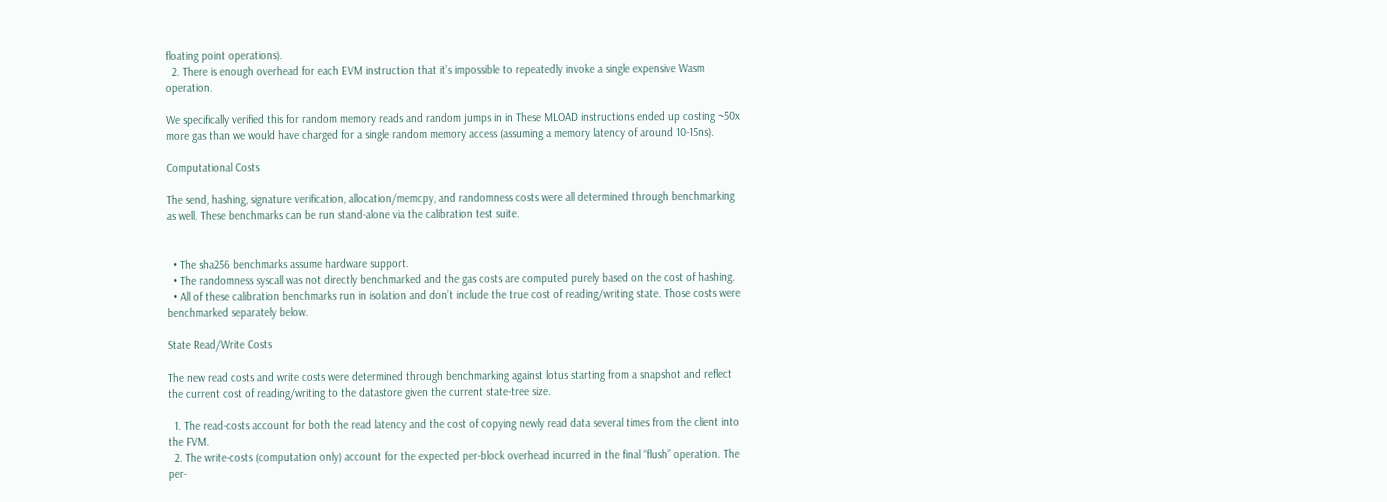floating point operations).
  2. There is enough overhead for each EVM instruction that it’s impossible to repeatedly invoke a single expensive Wasm operation.

We specifically verified this for random memory reads and random jumps in in These MLOAD instructions ended up costing ~50x more gas than we would have charged for a single random memory access (assuming a memory latency of around 10-15ns).

Computational Costs

The send, hashing, signature verification, allocation/memcpy, and randomness costs were all determined through benchmarking as well. These benchmarks can be run stand-alone via the calibration test suite.


  • The sha256 benchmarks assume hardware support.
  • The randomness syscall was not directly benchmarked and the gas costs are computed purely based on the cost of hashing.
  • All of these calibration benchmarks run in isolation and don’t include the true cost of reading/writing state. Those costs were benchmarked separately below.

State Read/Write Costs

The new read costs and write costs were determined through benchmarking against lotus starting from a snapshot and reflect the current cost of reading/writing to the datastore given the current state-tree size.

  1. The read-costs account for both the read latency and the cost of copying newly read data several times from the client into the FVM.
  2. The write-costs (computation only) account for the expected per-block overhead incurred in the final “flush” operation. The per-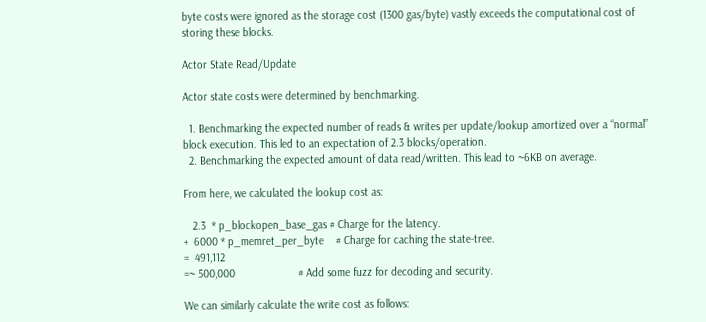byte costs were ignored as the storage cost (1300 gas/byte) vastly exceeds the computational cost of storing these blocks.

Actor State Read/Update

Actor state costs were determined by benchmarking.

  1. Benchmarking the expected number of reads & writes per update/lookup amortized over a “normal” block execution. This led to an expectation of 2.3 blocks/operation.
  2. Benchmarking the expected amount of data read/written. This lead to ~6KB on average.

From here, we calculated the lookup cost as:

   2.3  * p_blockopen_base_gas # Charge for the latency.
+  6000 * p_memret_per_byte    # Charge for caching the state-tree.
=  491,112
=~ 500,000                     # Add some fuzz for decoding and security.

We can similarly calculate the write cost as follows: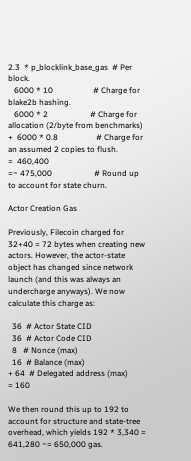2.3  * p_blocklink_base_gas  # Per block.
   6000 * 10                    # Charge for blake2b hashing.
   6000 * 2                     # Charge for allocation (2/byte from benchmarks)
+  6000 * 0.8                   # Charge for an assumed 2 copies to flush.
=  460,400
=~ 475,000                     # Round up to account for state churn.

Actor Creation Gas

Previously, Filecoin charged for 32+40 = 72 bytes when creating new actors. However, the actor-state object has changed since network launch (and this was always an undercharge anyways). We now calculate this charge as:

  36  # Actor State CID
  36  # Actor Code CID
  8   # Nonce (max)
  16  # Balance (max)
+ 64  # Delegated address (max)
= 160

We then round this up to 192 to account for structure and state-tree overhead, which yields 192 * 3,340 = 641,280 ~= 650,000 gas.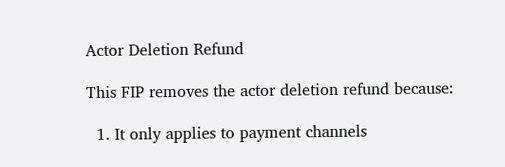Actor Deletion Refund

This FIP removes the actor deletion refund because:

  1. It only applies to payment channels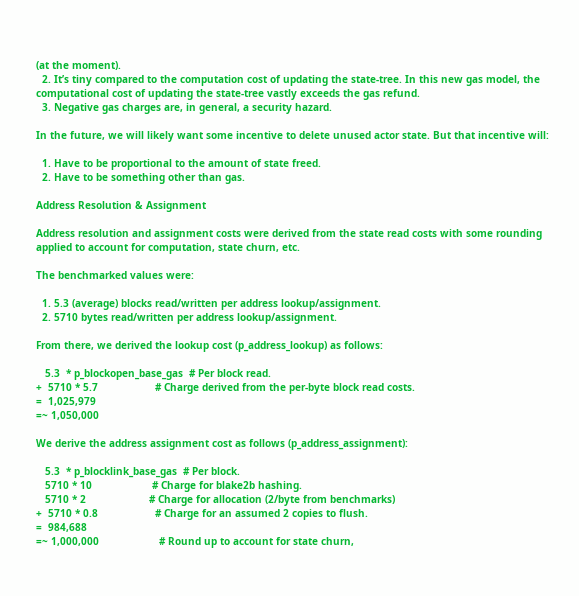(at the moment).
  2. It’s tiny compared to the computation cost of updating the state-tree. In this new gas model, the computational cost of updating the state-tree vastly exceeds the gas refund.
  3. Negative gas charges are, in general, a security hazard.

In the future, we will likely want some incentive to delete unused actor state. But that incentive will:

  1. Have to be proportional to the amount of state freed.
  2. Have to be something other than gas.

Address Resolution & Assignment

Address resolution and assignment costs were derived from the state read costs with some rounding applied to account for computation, state churn, etc.

The benchmarked values were:

  1. 5.3 (average) blocks read/written per address lookup/assignment.
  2. 5710 bytes read/written per address lookup/assignment.

From there, we derived the lookup cost (p_address_lookup) as follows:

   5.3  * p_blockopen_base_gas  # Per block read.
+  5710 * 5.7                   # Charge derived from the per-byte block read costs.
=  1,025,979
=~ 1,050,000

We derive the address assignment cost as follows (p_address_assignment):

   5.3  * p_blocklink_base_gas  # Per block.
   5710 * 10                    # Charge for blake2b hashing.
   5710 * 2                     # Charge for allocation (2/byte from benchmarks)
+  5710 * 0.8                   # Charge for an assumed 2 copies to flush.
=  984,688
=~ 1,000,000                    # Round up to account for state churn,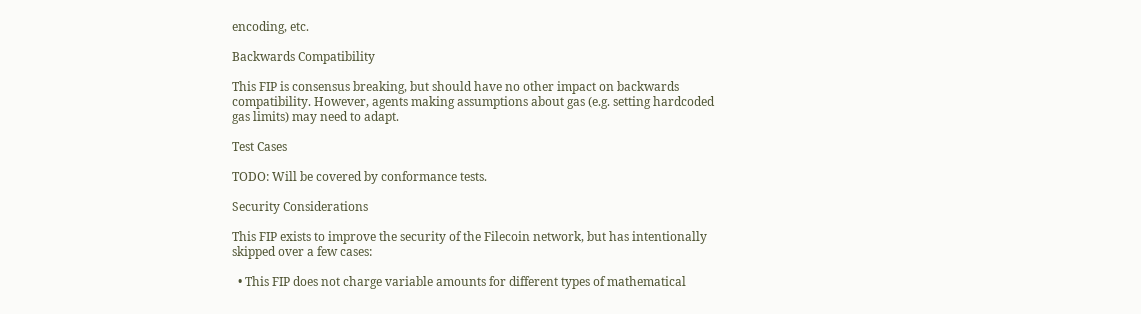encoding, etc.

Backwards Compatibility

This FIP is consensus breaking, but should have no other impact on backwards compatibility. However, agents making assumptions about gas (e.g. setting hardcoded gas limits) may need to adapt.

Test Cases

TODO: Will be covered by conformance tests.

Security Considerations

This FIP exists to improve the security of the Filecoin network, but has intentionally skipped over a few cases:

  • This FIP does not charge variable amounts for different types of mathematical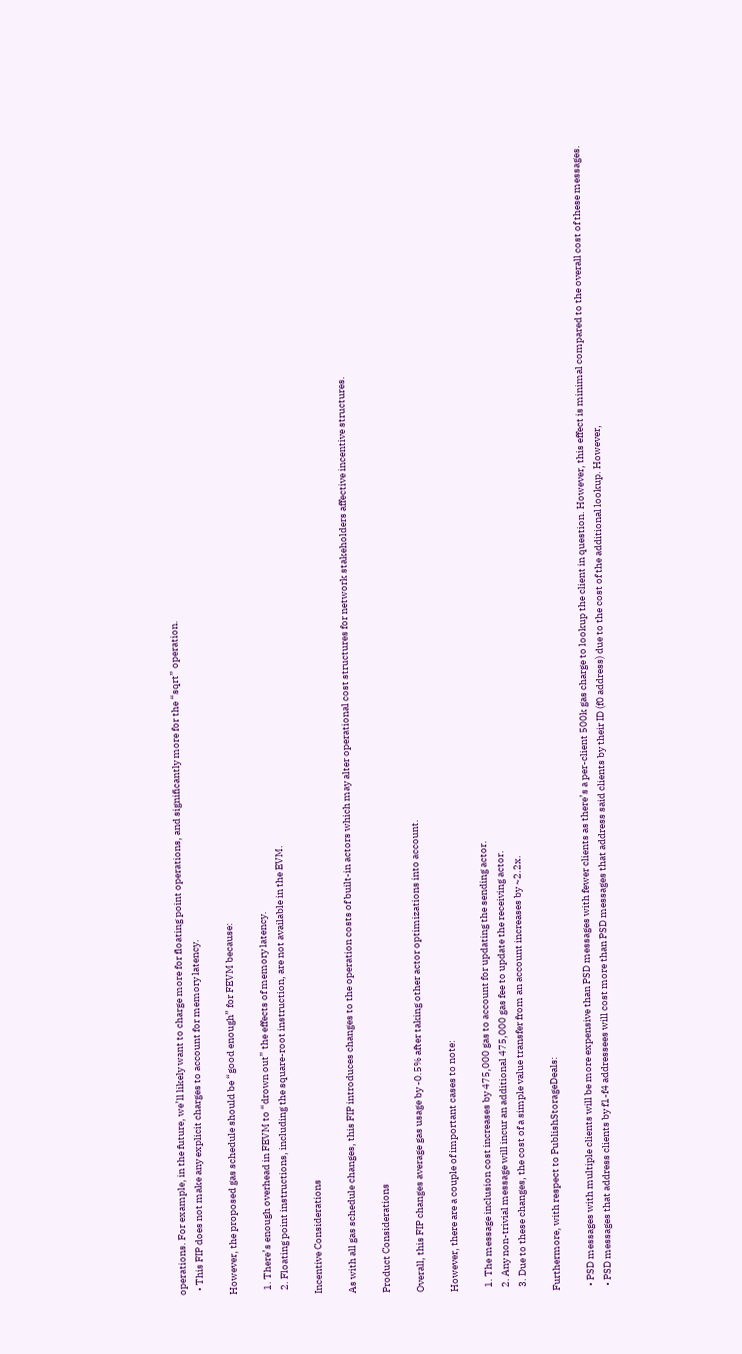operations. For example, in the future, we’ll likely want to charge more for floating point operations, and significantly more for the “sqrt” operation.
  • This FIP does not make any explicit charges to account for memory latency.

However, the proposed gas schedule should be “good enough” for FEVM because:

  1. There’s enough overhead in FEVM to “drown out” the effects of memory latency.
  2. Floating point instructions, including the square-root instruction, are not available in the EVM.

Incentive Considerations

As with all gas schedule changes, this FIP introduces changes to the operation costs of built-in actors which may alter operational cost structures for network stakeholders affective incentive structures.

Product Considerations

Overall, this FIP changes average gas usage by -0.5% after taking other actor optimizations into account.

However, there are a couple of important cases to note:

  1. The message inclusion cost increases by 475,000 gas to account for updating the sending actor.
  2. Any non-trivial message will incur an additional 475,000 gas fee to update the receiving actor.
  3. Due to these changes, the cost of a simple value transfer from an account increases by ~2.2x.

Furthermore, with respect to PublishStorageDeals:

  • PSD messages with multiple clients will be more expensive than PSD messages with fewer clients as there’s a per-client 500k gas charge to lookup the client in question. However, this effect is minimal compared to the overall cost of these messages.
  • PSD messages that address clients by f1-f4 addressees will cost more than PSD messages that address said clients by their ID (f0 address) due to the cost of the additional lookup. However,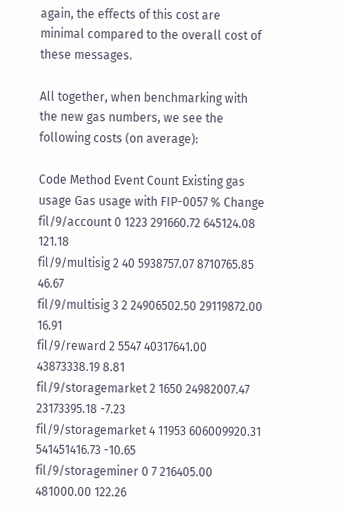again, the effects of this cost are minimal compared to the overall cost of these messages.

All together, when benchmarking with the new gas numbers, we see the following costs (on average):

Code Method Event Count Existing gas usage Gas usage with FIP-0057 % Change
fil/9/account 0 1223 291660.72 645124.08 121.18
fil/9/multisig 2 40 5938757.07 8710765.85 46.67
fil/9/multisig 3 2 24906502.50 29119872.00 16.91
fil/9/reward 2 5547 40317641.00 43873338.19 8.81
fil/9/storagemarket 2 1650 24982007.47 23173395.18 -7.23
fil/9/storagemarket 4 11953 606009920.31 541451416.73 -10.65
fil/9/storageminer 0 7 216405.00 481000.00 122.26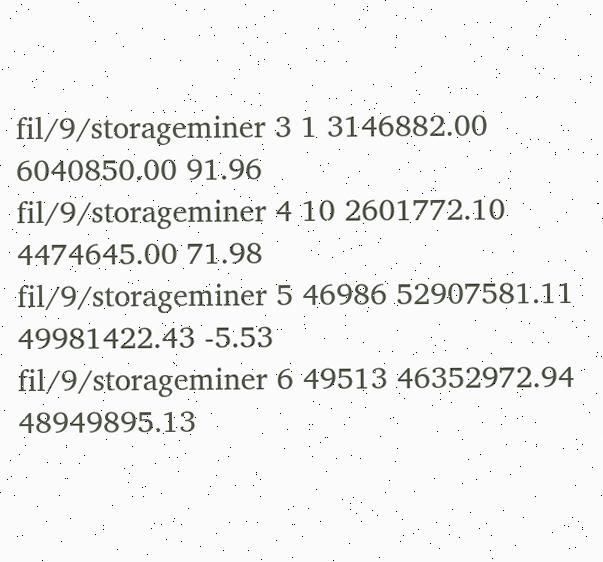fil/9/storageminer 3 1 3146882.00 6040850.00 91.96
fil/9/storageminer 4 10 2601772.10 4474645.00 71.98
fil/9/storageminer 5 46986 52907581.11 49981422.43 -5.53
fil/9/storageminer 6 49513 46352972.94 48949895.13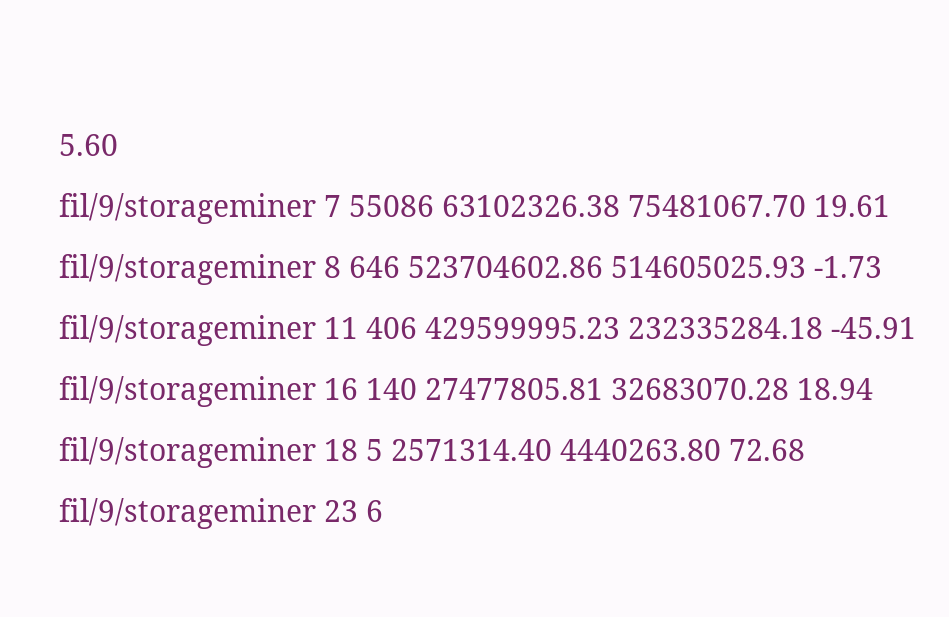5.60
fil/9/storageminer 7 55086 63102326.38 75481067.70 19.61
fil/9/storageminer 8 646 523704602.86 514605025.93 -1.73
fil/9/storageminer 11 406 429599995.23 232335284.18 -45.91
fil/9/storageminer 16 140 27477805.81 32683070.28 18.94
fil/9/storageminer 18 5 2571314.40 4440263.80 72.68
fil/9/storageminer 23 6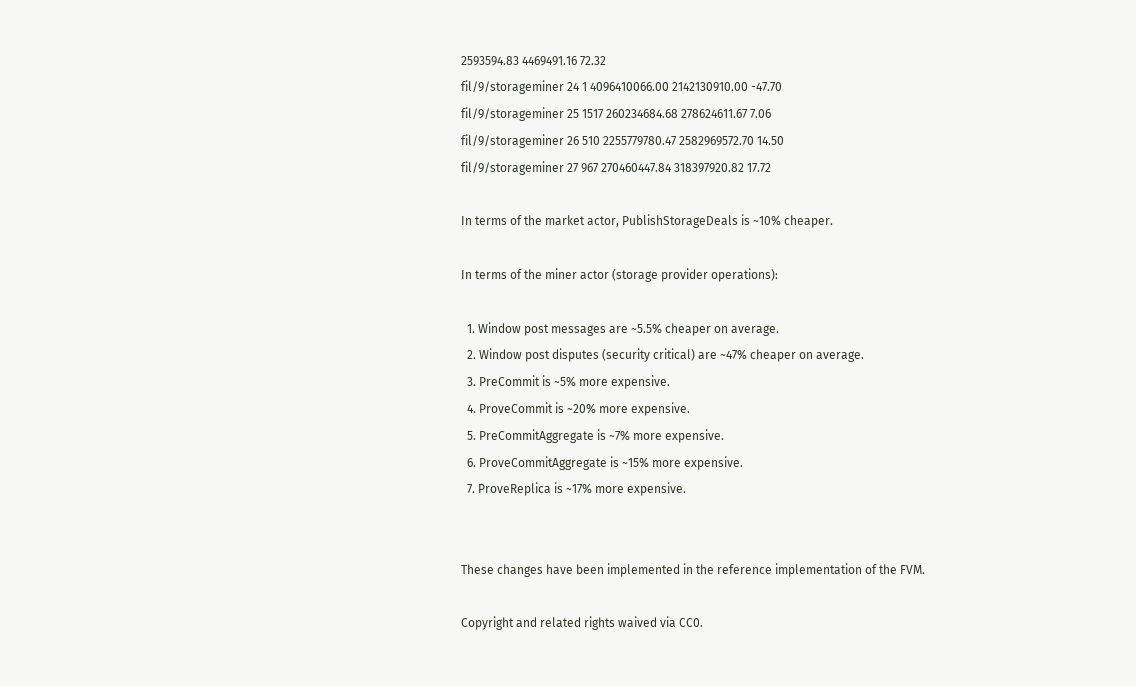2593594.83 4469491.16 72.32
fil/9/storageminer 24 1 4096410066.00 2142130910.00 -47.70
fil/9/storageminer 25 1517 260234684.68 278624611.67 7.06
fil/9/storageminer 26 510 2255779780.47 2582969572.70 14.50
fil/9/storageminer 27 967 270460447.84 318397920.82 17.72

In terms of the market actor, PublishStorageDeals is ~10% cheaper.

In terms of the miner actor (storage provider operations):

  1. Window post messages are ~5.5% cheaper on average.
  2. Window post disputes (security critical) are ~47% cheaper on average.
  3. PreCommit is ~5% more expensive.
  4. ProveCommit is ~20% more expensive.
  5. PreCommitAggregate is ~7% more expensive.
  6. ProveCommitAggregate is ~15% more expensive.
  7. ProveReplica is ~17% more expensive.


These changes have been implemented in the reference implementation of the FVM.

Copyright and related rights waived via CC0.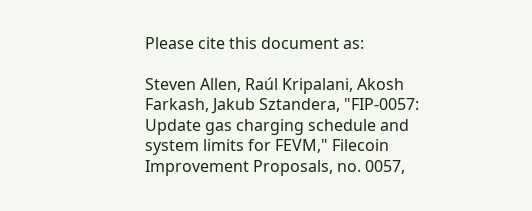Please cite this document as:

Steven Allen, Raúl Kripalani, Akosh Farkash, Jakub Sztandera, "FIP-0057: Update gas charging schedule and system limits for FEVM," Filecoin Improvement Proposals, no. 0057,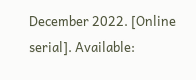December 2022. [Online serial]. Available: